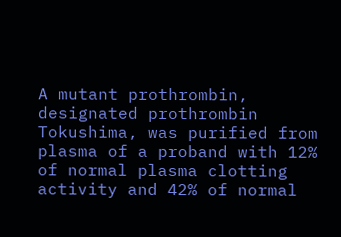A mutant prothrombin, designated prothrombin Tokushima, was purified from plasma of a proband with 12% of normal plasma clotting activity and 42% of normal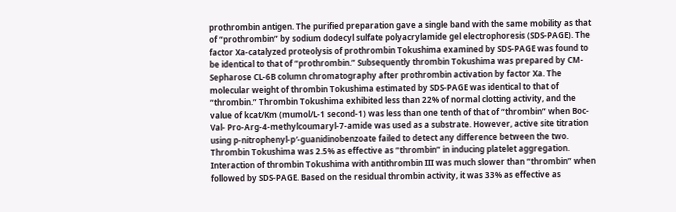prothrombin antigen. The purified preparation gave a single band with the same mobility as that of “prothrombin” by sodium dodecyl sulfate polyacrylamide gel electrophoresis (SDS-PAGE). The factor Xa-catalyzed proteolysis of prothrombin Tokushima examined by SDS-PAGE was found to be identical to that of “prothrombin.” Subsequently thrombin Tokushima was prepared by CM-Sepharose CL-6B column chromatography after prothrombin activation by factor Xa. The molecular weight of thrombin Tokushima estimated by SDS-PAGE was identical to that of “thrombin.” Thrombin Tokushima exhibited less than 22% of normal clotting activity, and the value of kcat/Km (mumol/L-1 second-1) was less than one tenth of that of “thrombin” when Boc-Val- Pro-Arg-4-methylcoumaryl-7-amide was used as a substrate. However, active site titration using p-nitrophenyl-p′-guanidinobenzoate failed to detect any difference between the two. Thrombin Tokushima was 2.5% as effective as “thrombin” in inducing platelet aggregation. Interaction of thrombin Tokushima with antithrombin III was much slower than “thrombin” when followed by SDS-PAGE. Based on the residual thrombin activity, it was 33% as effective as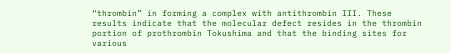“thrombin” in forming a complex with antithrombin III. These results indicate that the molecular defect resides in the thrombin portion of prothrombin Tokushima and that the binding sites for various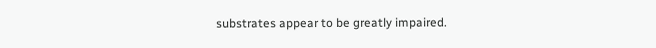substrates appear to be greatly impaired.